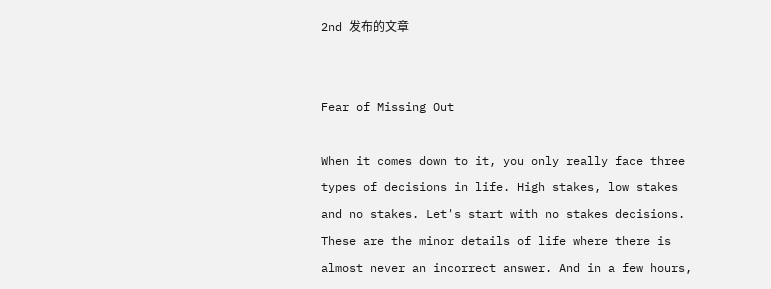2nd 发布的文章


Fear of Missing Out

When it comes down to it, you only really face three types of decisions in life. High stakes, low stakes and no stakes. Let's start with no stakes decisions. These are the minor details of life where there is almost never an incorrect answer. And in a few hours,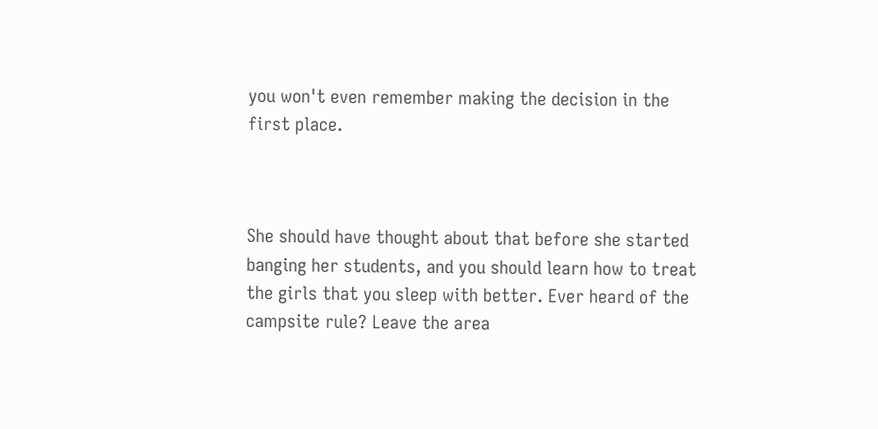you won't even remember making the decision in the first place.



She should have thought about that before she started banging her students, and you should learn how to treat the girls that you sleep with better. Ever heard of the campsite rule? Leave the area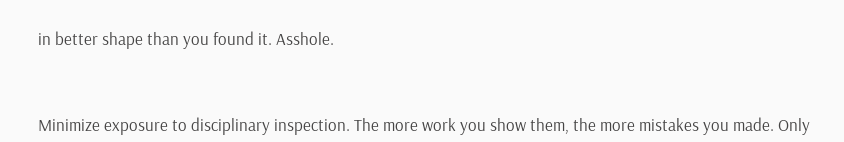in better shape than you found it. Asshole.



Minimize exposure to disciplinary inspection. The more work you show them, the more mistakes you made. Only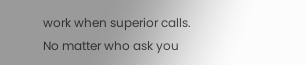work when superior calls. No matter who ask you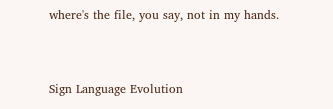where's the file, you say, not in my hands.


Sign Language Evolution